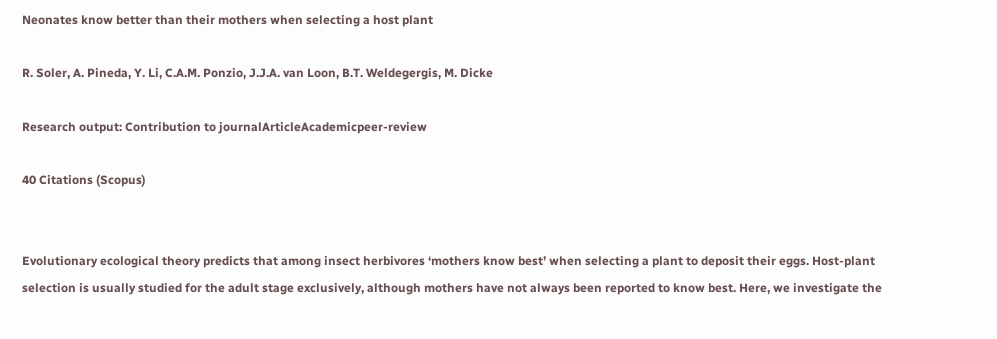Neonates know better than their mothers when selecting a host plant

R. Soler, A. Pineda, Y. Li, C.A.M. Ponzio, J.J.A. van Loon, B.T. Weldegergis, M. Dicke

Research output: Contribution to journalArticleAcademicpeer-review

40 Citations (Scopus)


Evolutionary ecological theory predicts that among insect herbivores ‘mothers know best’ when selecting a plant to deposit their eggs. Host-plant selection is usually studied for the adult stage exclusively, although mothers have not always been reported to know best. Here, we investigate the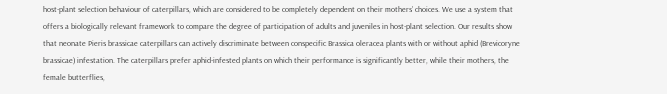host-plant selection behaviour of caterpillars, which are considered to be completely dependent on their mothers’ choices. We use a system that offers a biologically relevant framework to compare the degree of participation of adults and juveniles in host-plant selection. Our results show that neonate Pieris brassicae caterpillars can actively discriminate between conspecific Brassica oleracea plants with or without aphid (Brevicoryne brassicae) infestation. The caterpillars prefer aphid-infested plants on which their performance is significantly better, while their mothers, the female butterflies,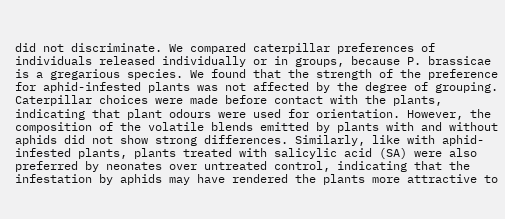did not discriminate. We compared caterpillar preferences of individuals released individually or in groups, because P. brassicae is a gregarious species. We found that the strength of the preference for aphid-infested plants was not affected by the degree of grouping. Caterpillar choices were made before contact with the plants, indicating that plant odours were used for orientation. However, the composition of the volatile blends emitted by plants with and without aphids did not show strong differences. Similarly, like with aphid-infested plants, plants treated with salicylic acid (SA) were also preferred by neonates over untreated control, indicating that the infestation by aphids may have rendered the plants more attractive to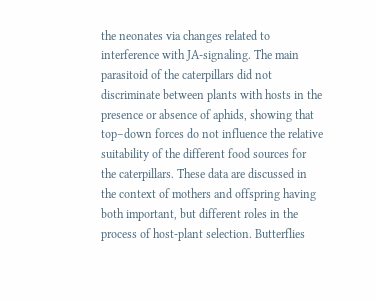the neonates via changes related to interference with JA-signaling. The main parasitoid of the caterpillars did not discriminate between plants with hosts in the presence or absence of aphids, showing that top–down forces do not influence the relative suitability of the different food sources for the caterpillars. These data are discussed in the context of mothers and offspring having both important, but different roles in the process of host-plant selection. Butterflies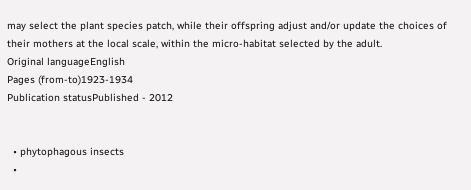may select the plant species patch, while their offspring adjust and/or update the choices of their mothers at the local scale, within the micro-habitat selected by the adult.
Original languageEnglish
Pages (from-to)1923-1934
Publication statusPublished - 2012


  • phytophagous insects
  •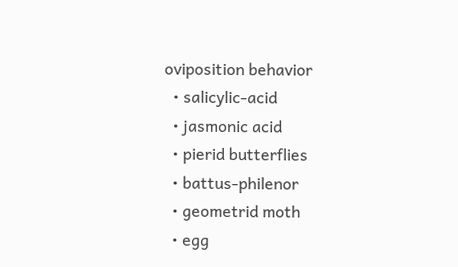oviposition behavior
  • salicylic-acid
  • jasmonic acid
  • pierid butterflies
  • battus-philenor
  • geometrid moth
  • egg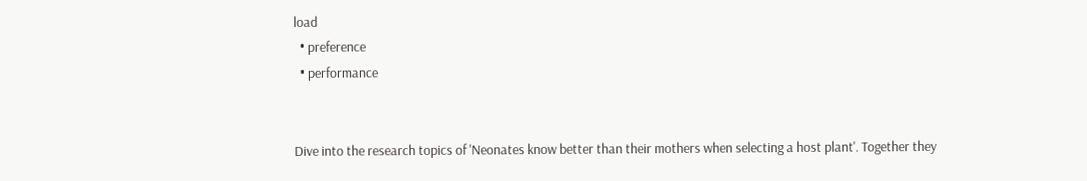load
  • preference
  • performance


Dive into the research topics of 'Neonates know better than their mothers when selecting a host plant'. Together they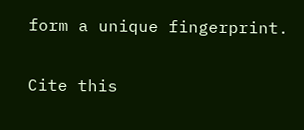form a unique fingerprint.

Cite this